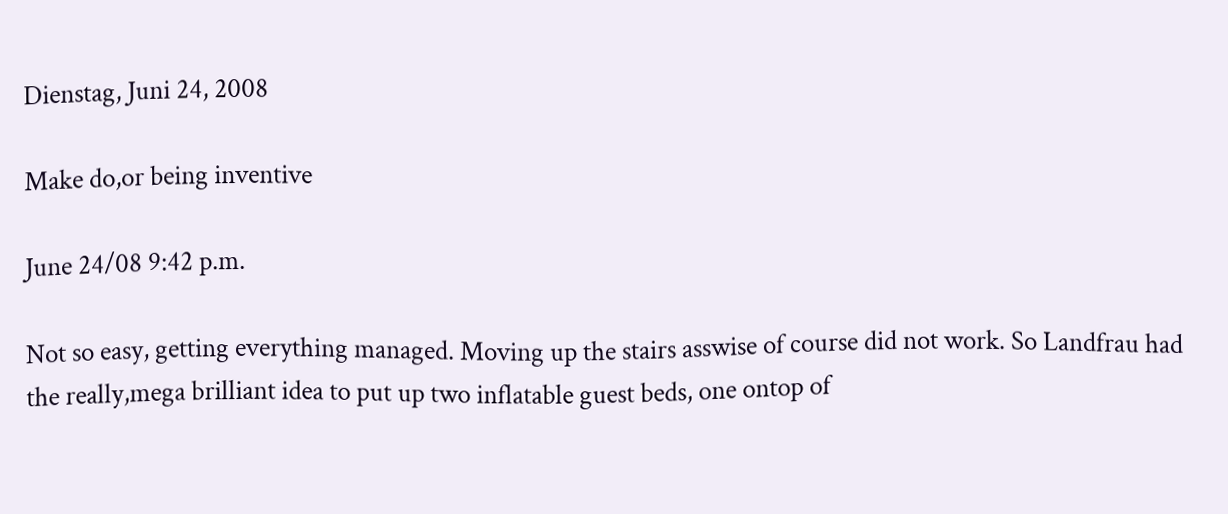Dienstag, Juni 24, 2008

Make do,or being inventive

June 24/08 9:42 p.m.

Not so easy, getting everything managed. Moving up the stairs asswise of course did not work. So Landfrau had the really,mega brilliant idea to put up two inflatable guest beds, one ontop of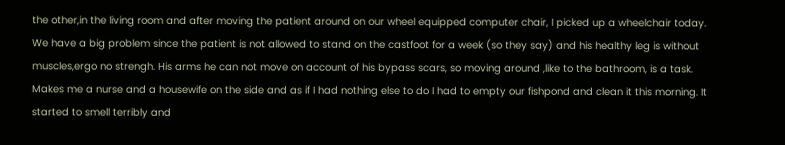the other,in the living room and after moving the patient around on our wheel equipped computer chair, I picked up a wheelchair today. We have a big problem since the patient is not allowed to stand on the castfoot for a week (so they say) and his healthy leg is without muscles,ergo no strengh. His arms he can not move on account of his bypass scars, so moving around ,like to the bathroom, is a task. Makes me a nurse and a housewife on the side and as if I had nothing else to do I had to empty our fishpond and clean it this morning. It started to smell terribly and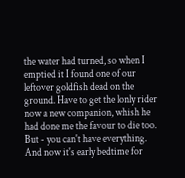the water had turned, so when I emptied it I found one of our leftover goldfish dead on the ground. Have to get the lonly rider now a new companion, whish he had done me the favour to die too. But - you can't have everything.
And now it's early bedtime for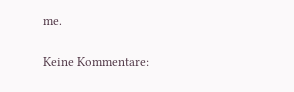me.

Keine Kommentare: